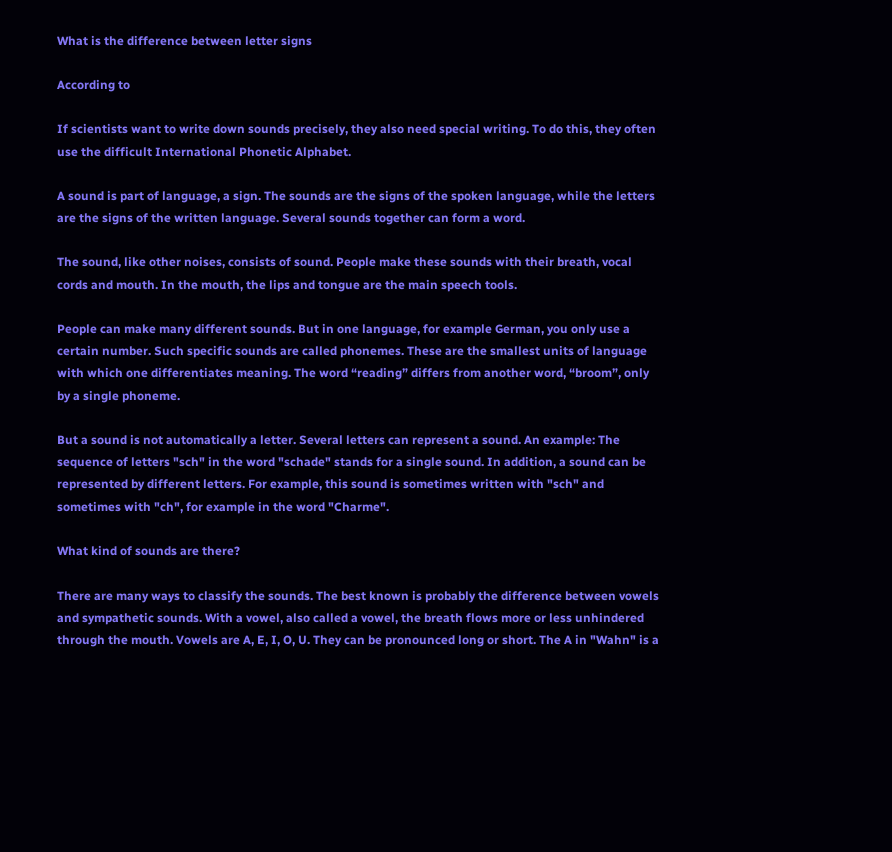What is the difference between letter signs

According to

If scientists want to write down sounds precisely, they also need special writing. To do this, they often use the difficult International Phonetic Alphabet.

A sound is part of language, a sign. The sounds are the signs of the spoken language, while the letters are the signs of the written language. Several sounds together can form a word.

The sound, like other noises, consists of sound. People make these sounds with their breath, vocal cords and mouth. In the mouth, the lips and tongue are the main speech tools.

People can make many different sounds. But in one language, for example German, you only use a certain number. Such specific sounds are called phonemes. These are the smallest units of language with which one differentiates meaning. The word “reading” differs from another word, “broom”, only by a single phoneme.

But a sound is not automatically a letter. Several letters can represent a sound. An example: The sequence of letters "sch" in the word "schade" stands for a single sound. In addition, a sound can be represented by different letters. For example, this sound is sometimes written with "sch" and sometimes with "ch", for example in the word "Charme".

What kind of sounds are there?

There are many ways to classify the sounds. The best known is probably the difference between vowels and sympathetic sounds. With a vowel, also called a vowel, the breath flows more or less unhindered through the mouth. Vowels are A, E, I, O, U. They can be pronounced long or short. The A in "Wahn" is a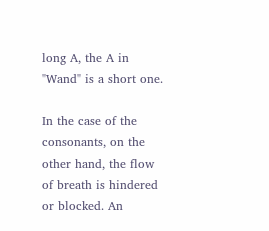long A, the A in "Wand" is a short one.

In the case of the consonants, on the other hand, the flow of breath is hindered or blocked. An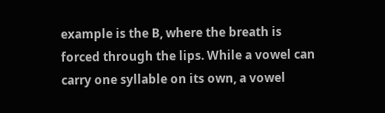example is the B, where the breath is forced through the lips. While a vowel can carry one syllable on its own, a vowel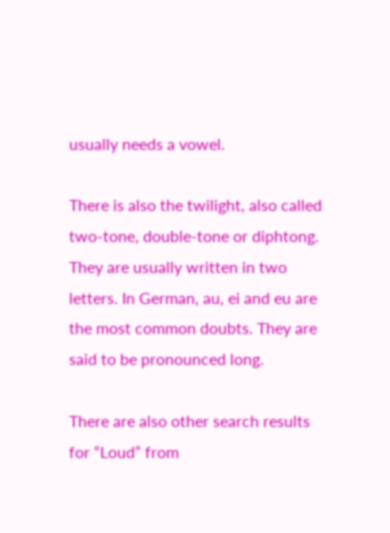usually needs a vowel.

There is also the twilight, also called two-tone, double-tone or diphtong. They are usually written in two letters. In German, au, ei and eu are the most common doubts. They are said to be pronounced long.

There are also other search results for “Loud” from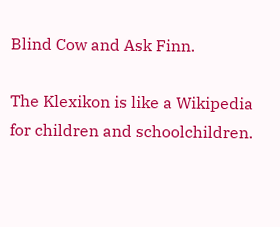Blind Cow and Ask Finn.

The Klexikon is like a Wikipedia for children and schoolchildren.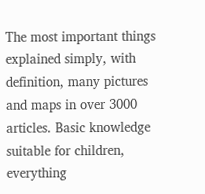The most important things explained simply, with definition, many pictures and maps in over 3000 articles. Basic knowledge suitable for children, everything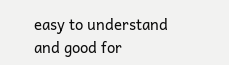easy to understand and good for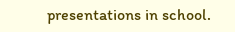presentations in school.